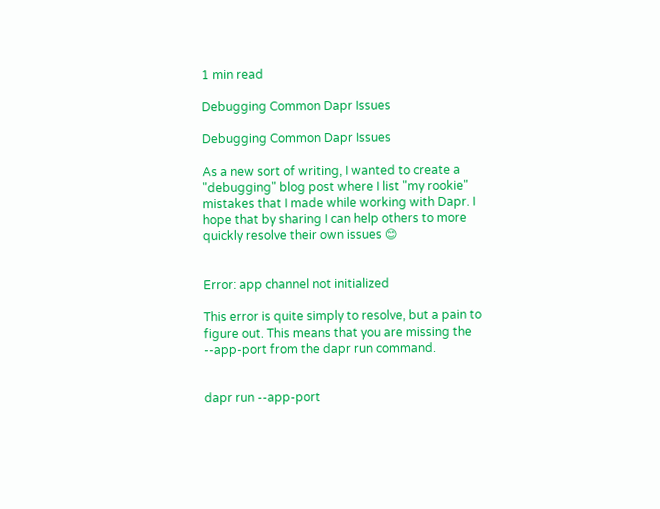1 min read

Debugging Common Dapr Issues

Debugging Common Dapr Issues

As a new sort of writing, I wanted to create a "debugging" blog post where I list "my rookie" mistakes that I made while working with Dapr. I hope that by sharing I can help others to more quickly resolve their own issues 😊


Error: app channel not initialized

This error is quite simply to resolve, but a pain to figure out. This means that you are missing the --app-port from the dapr run command.


dapr run --app-port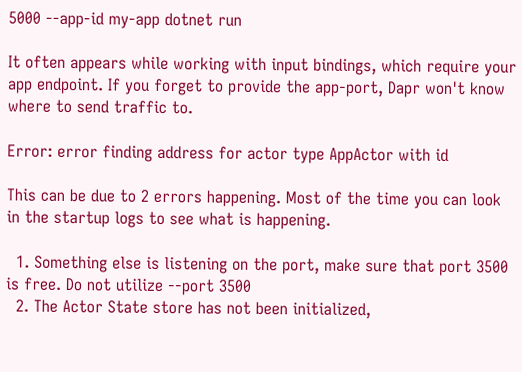5000 --app-id my-app dotnet run

It often appears while working with input bindings, which require your app endpoint. If you forget to provide the app-port, Dapr won't know where to send traffic to.

Error: error finding address for actor type AppActor with id

This can be due to 2 errors happening. Most of the time you can look in the startup logs to see what is happening.

  1. Something else is listening on the port, make sure that port 3500 is free. Do not utilize --port 3500
  2. The Actor State store has not been initialized,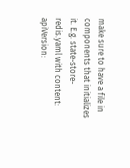make sure to have a file in components that initializes it. E.g. state-store-redis.yaml with content:
apiVersion: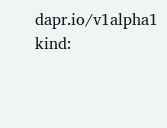dapr.io/v1alpha1
kind: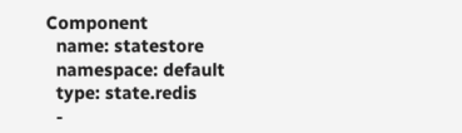Component
  name: statestore
  namespace: default
  type: state.redis
  -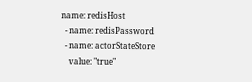name: redisHost
  - name: redisPassword
  - name: actorStateStore
    value: "true"